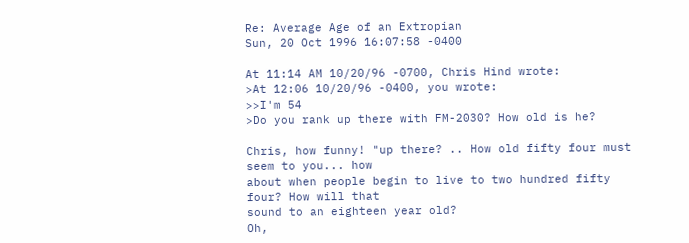Re: Average Age of an Extropian
Sun, 20 Oct 1996 16:07:58 -0400

At 11:14 AM 10/20/96 -0700, Chris Hind wrote:
>At 12:06 10/20/96 -0400, you wrote:
>>I'm 54
>Do you rank up there with FM-2030? How old is he?

Chris, how funny! "up there? .. How old fifty four must seem to you... how
about when people begin to live to two hundred fifty four? How will that
sound to an eighteen year old?
Oh,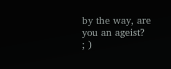by the way, are you an ageist?
; )